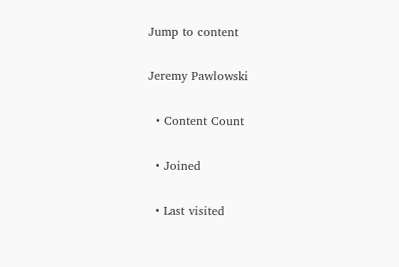Jump to content

Jeremy Pawlowski

  • Content Count

  • Joined

  • Last visited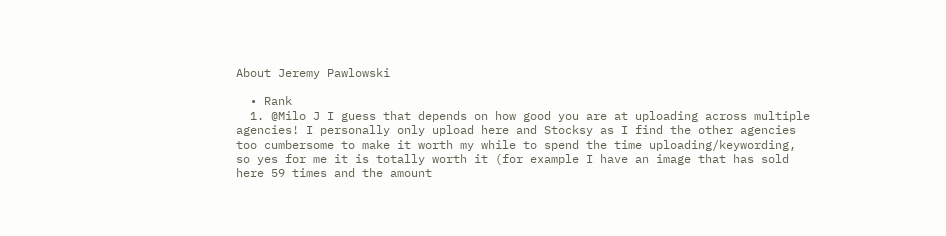About Jeremy Pawlowski

  • Rank
  1. @Milo J I guess that depends on how good you are at uploading across multiple agencies! I personally only upload here and Stocksy as I find the other agencies too cumbersome to make it worth my while to spend the time uploading/keywording, so yes for me it is totally worth it (for example I have an image that has sold here 59 times and the amount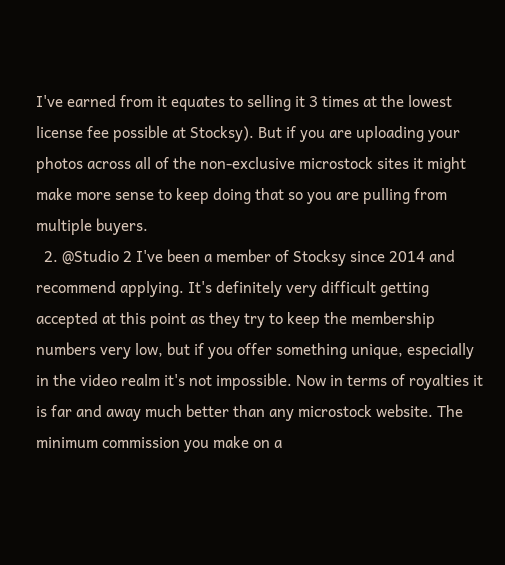I've earned from it equates to selling it 3 times at the lowest license fee possible at Stocksy). But if you are uploading your photos across all of the non-exclusive microstock sites it might make more sense to keep doing that so you are pulling from multiple buyers.
  2. @Studio 2 I've been a member of Stocksy since 2014 and recommend applying. It's definitely very difficult getting accepted at this point as they try to keep the membership numbers very low, but if you offer something unique, especially in the video realm it's not impossible. Now in terms of royalties it is far and away much better than any microstock website. The minimum commission you make on a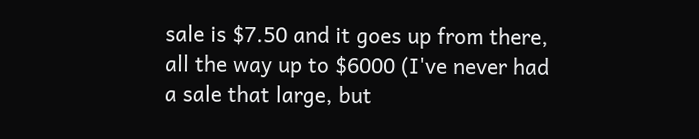sale is $7.50 and it goes up from there, all the way up to $6000 (I've never had a sale that large, but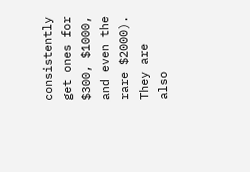consistently get ones for $300, $1000, and even the rare $2000). They are also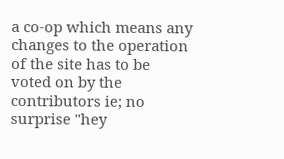a co-op which means any changes to the operation of the site has to be voted on by the contributors ie; no surprise "hey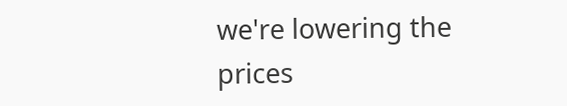we're lowering the prices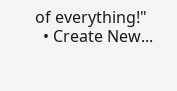of everything!"
  • Create New...